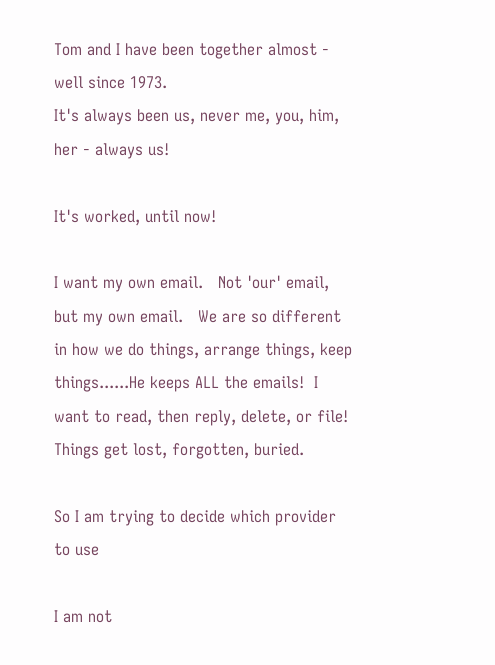Tom and I have been together almost - well since 1973.
It's always been us, never me, you, him, her - always us!

It's worked, until now!

I want my own email.   Not 'our' email, but my own email.   We are so different in how we do things, arrange things, keep things......He keeps ALL the emails!  I want to read, then reply, delete, or file!  Things get lost, forgotten, buried.

So I am trying to decide which provider to use

I am not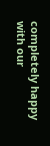completely happy with our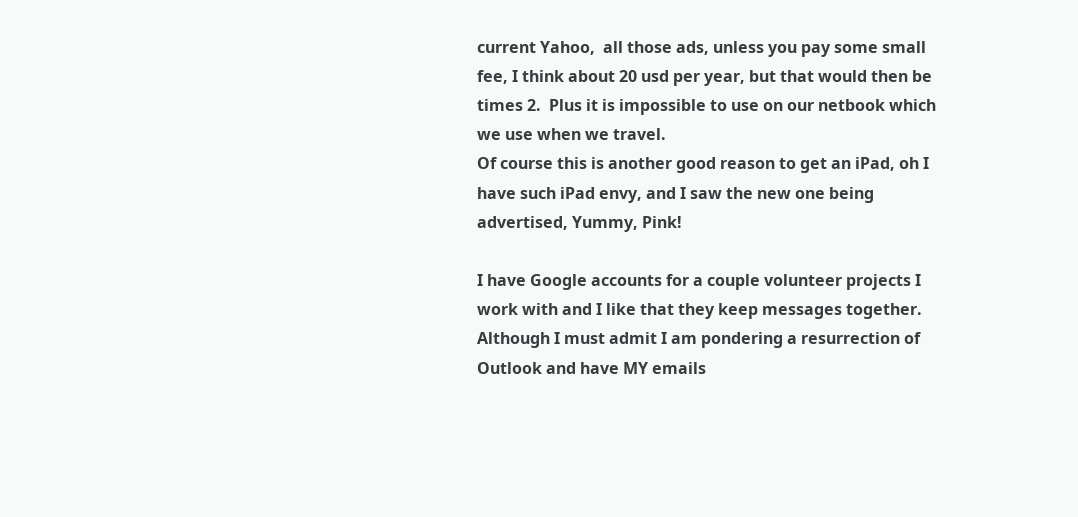current Yahoo,  all those ads, unless you pay some small fee, I think about 20 usd per year, but that would then be times 2.  Plus it is impossible to use on our netbook which we use when we travel.
Of course this is another good reason to get an iPad, oh I have such iPad envy, and I saw the new one being advertised, Yummy, Pink!

I have Google accounts for a couple volunteer projects I work with and I like that they keep messages together.  Although I must admit I am pondering a resurrection of Outlook and have MY emails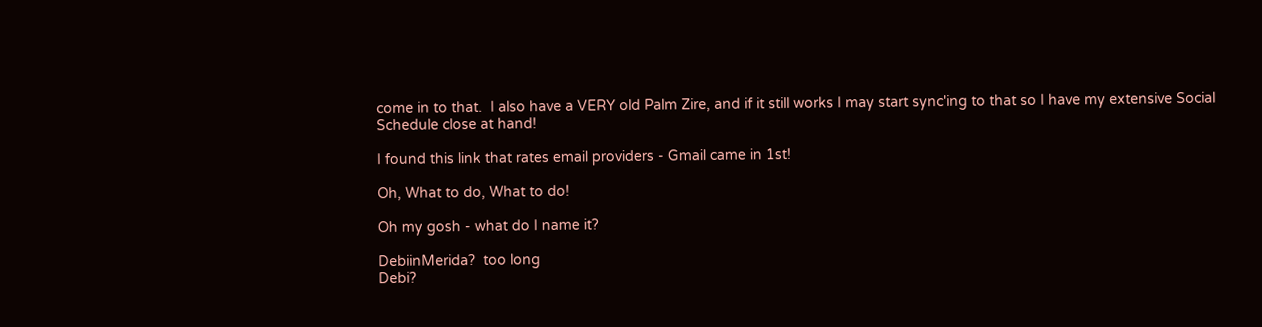come in to that.  I also have a VERY old Palm Zire, and if it still works I may start sync'ing to that so I have my extensive Social Schedule close at hand!

I found this link that rates email providers - Gmail came in 1st!

Oh, What to do, What to do!

Oh my gosh - what do I name it?

DebiinMerida?  too long
Debi?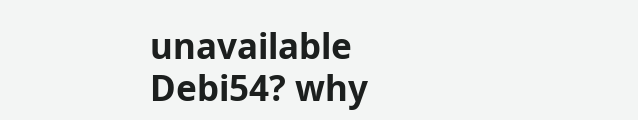unavailable
Debi54? why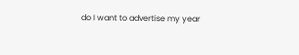do I want to advertise my year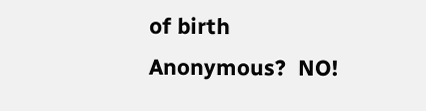of birth
Anonymous?  NO!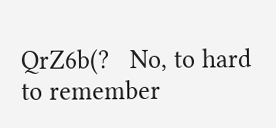QrZ6b(?   No, to hard to remember